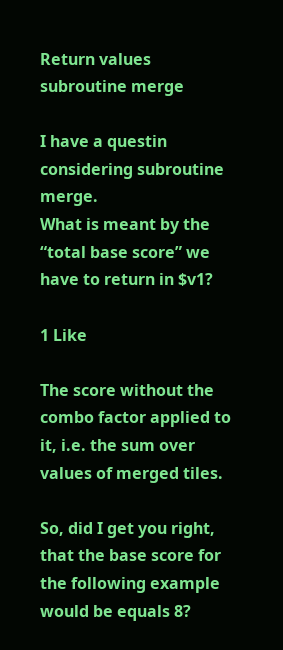Return values subroutine merge

I have a questin considering subroutine merge.
What is meant by the “total base score” we have to return in $v1?

1 Like

The score without the combo factor applied to it, i.e. the sum over values of merged tiles.

So, did I get you right, that the base score for the following example would be equals 8?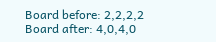Board before: 2,2,2,2
Board after: 4,0,4,0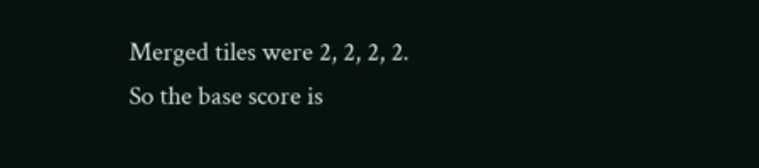Merged tiles were 2, 2, 2, 2. So the base score is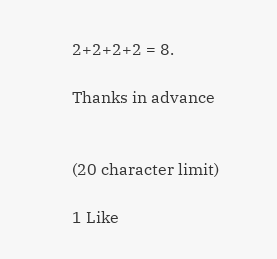2+2+2+2 = 8.

Thanks in advance


(20 character limit)

1 Like